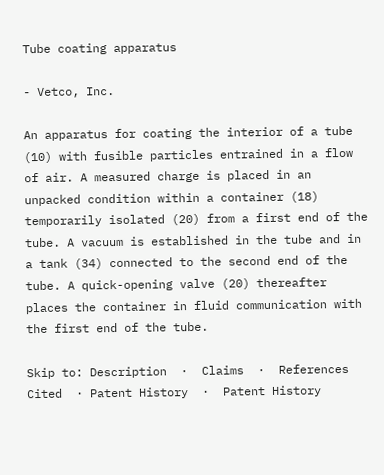Tube coating apparatus

- Vetco, Inc.

An apparatus for coating the interior of a tube (10) with fusible particles entrained in a flow of air. A measured charge is placed in an unpacked condition within a container (18) temporarily isolated (20) from a first end of the tube. A vacuum is established in the tube and in a tank (34) connected to the second end of the tube. A quick-opening valve (20) thereafter places the container in fluid communication with the first end of the tube.

Skip to: Description  ·  Claims  ·  References Cited  · Patent History  ·  Patent History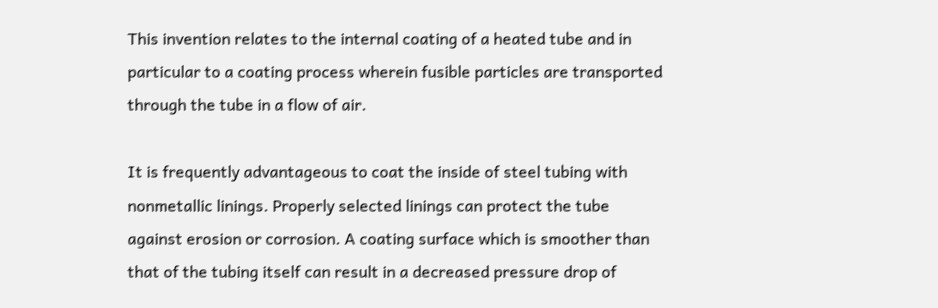This invention relates to the internal coating of a heated tube and in particular to a coating process wherein fusible particles are transported through the tube in a flow of air.

It is frequently advantageous to coat the inside of steel tubing with nonmetallic linings. Properly selected linings can protect the tube against erosion or corrosion. A coating surface which is smoother than that of the tubing itself can result in a decreased pressure drop of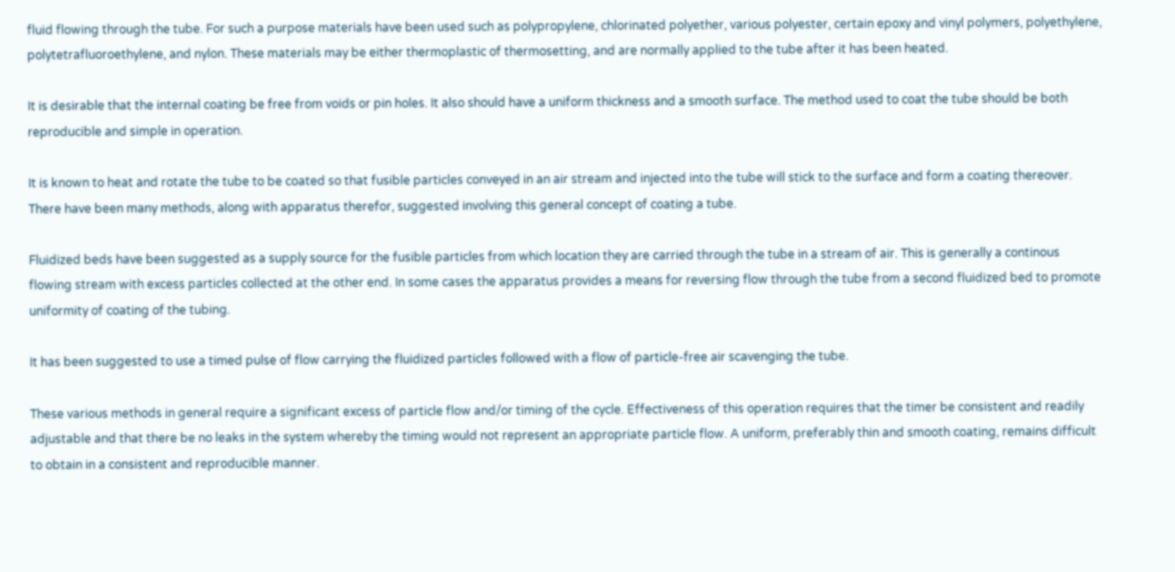fluid flowing through the tube. For such a purpose materials have been used such as polypropylene, chlorinated polyether, various polyester, certain epoxy and vinyl polymers, polyethylene, polytetrafluoroethylene, and nylon. These materials may be either thermoplastic of thermosetting, and are normally applied to the tube after it has been heated.

It is desirable that the internal coating be free from voids or pin holes. It also should have a uniform thickness and a smooth surface. The method used to coat the tube should be both reproducible and simple in operation.

It is known to heat and rotate the tube to be coated so that fusible particles conveyed in an air stream and injected into the tube will stick to the surface and form a coating thereover. There have been many methods, along with apparatus therefor, suggested involving this general concept of coating a tube.

Fluidized beds have been suggested as a supply source for the fusible particles from which location they are carried through the tube in a stream of air. This is generally a continous flowing stream with excess particles collected at the other end. In some cases the apparatus provides a means for reversing flow through the tube from a second fluidized bed to promote uniformity of coating of the tubing.

It has been suggested to use a timed pulse of flow carrying the fluidized particles followed with a flow of particle-free air scavenging the tube.

These various methods in general require a significant excess of particle flow and/or timing of the cycle. Effectiveness of this operation requires that the timer be consistent and readily adjustable and that there be no leaks in the system whereby the timing would not represent an appropriate particle flow. A uniform, preferably thin and smooth coating, remains difficult to obtain in a consistent and reproducible manner.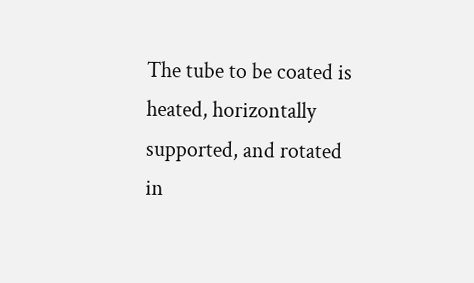The tube to be coated is heated, horizontally supported, and rotated in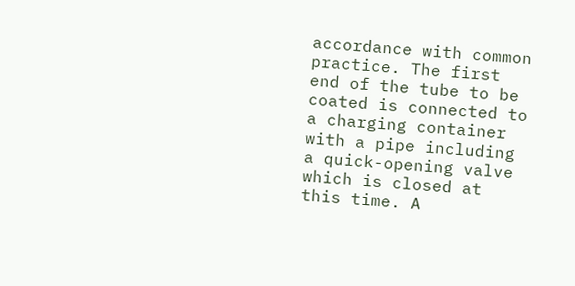accordance with common practice. The first end of the tube to be coated is connected to a charging container with a pipe including a quick-opening valve which is closed at this time. A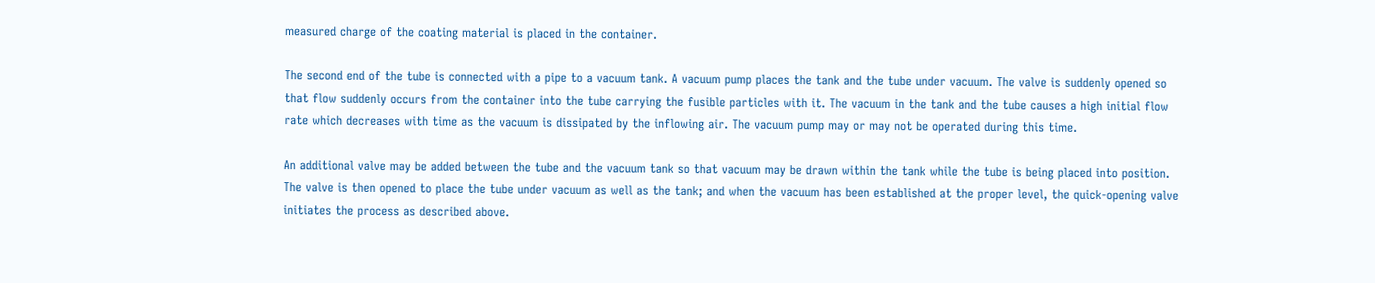measured charge of the coating material is placed in the container.

The second end of the tube is connected with a pipe to a vacuum tank. A vacuum pump places the tank and the tube under vacuum. The valve is suddenly opened so that flow suddenly occurs from the container into the tube carrying the fusible particles with it. The vacuum in the tank and the tube causes a high initial flow rate which decreases with time as the vacuum is dissipated by the inflowing air. The vacuum pump may or may not be operated during this time.

An additional valve may be added between the tube and the vacuum tank so that vacuum may be drawn within the tank while the tube is being placed into position. The valve is then opened to place the tube under vacuum as well as the tank; and when the vacuum has been established at the proper level, the quick-opening valve initiates the process as described above.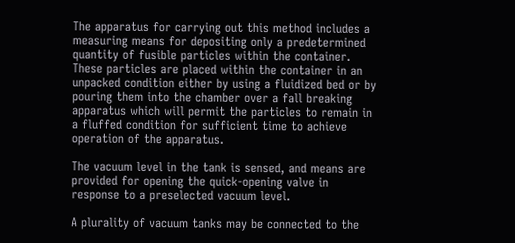The apparatus for carrying out this method includes a measuring means for depositing only a predetermined quantity of fusible particles within the container. These particles are placed within the container in an unpacked condition either by using a fluidized bed or by pouring them into the chamber over a fall breaking apparatus which will permit the particles to remain in a fluffed condition for sufficient time to achieve operation of the apparatus.

The vacuum level in the tank is sensed, and means are provided for opening the quick-opening valve in response to a preselected vacuum level.

A plurality of vacuum tanks may be connected to the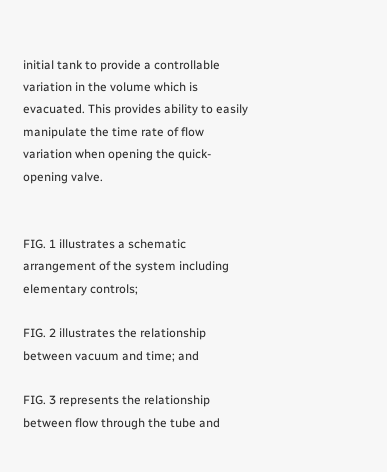initial tank to provide a controllable variation in the volume which is evacuated. This provides ability to easily manipulate the time rate of flow variation when opening the quick-opening valve.


FIG. 1 illustrates a schematic arrangement of the system including elementary controls;

FIG. 2 illustrates the relationship between vacuum and time; and

FIG. 3 represents the relationship between flow through the tube and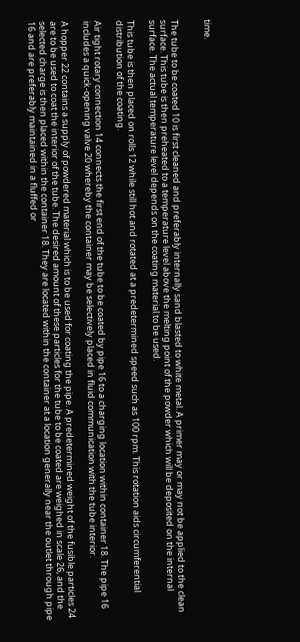time.


The tube to be coated 10 is first cleaned and preferably internally sand blasted to white metal. A primer may or may not be applied to the clean surface. This tube is then preheated to a temperature level above the melting point of the powder which will be deposited on the internal surface. The actual temperature level depends on the coating material to be used.

This tube is then placed on rolls 12 while still hot and rotated at a predetermined speed such as 100 rpm. This rotation aids circumferential distribution of the coating.

Air tight rotary connection 14 connects the first end of the tube to be coated by pipe 16 to a charging location within container 18. The pipe 16 includes a quick-opening valve 20 whereby the container may be selectively placed in fluid communication with the tube interior.

A hopper 22 contains a supply of powdered material which is to be used for coating the pipe. A predetermined weight of the fusible particles 24 are to be used to coat the interior of the tube. The desired amount of these particles for the tube to be coated are weighed in scale 26, and the selected charge is then placed within the container 18. They are located within the container at a location generally near the outlet through pipe 16 and are preferably maintained in a fluffed or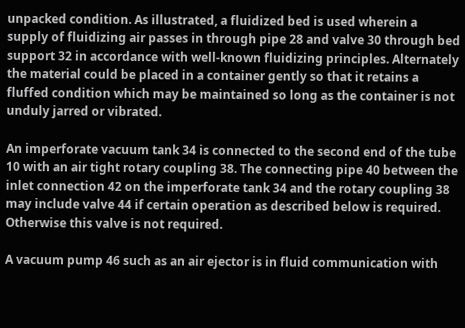unpacked condition. As illustrated, a fluidized bed is used wherein a supply of fluidizing air passes in through pipe 28 and valve 30 through bed support 32 in accordance with well-known fluidizing principles. Alternately the material could be placed in a container gently so that it retains a fluffed condition which may be maintained so long as the container is not unduly jarred or vibrated.

An imperforate vacuum tank 34 is connected to the second end of the tube 10 with an air tight rotary coupling 38. The connecting pipe 40 between the inlet connection 42 on the imperforate tank 34 and the rotary coupling 38 may include valve 44 if certain operation as described below is required. Otherwise this valve is not required.

A vacuum pump 46 such as an air ejector is in fluid communication with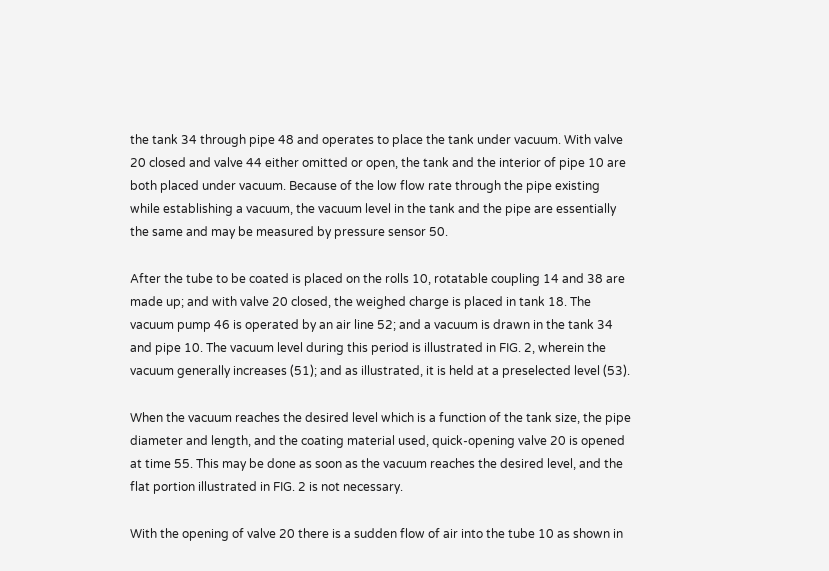the tank 34 through pipe 48 and operates to place the tank under vacuum. With valve 20 closed and valve 44 either omitted or open, the tank and the interior of pipe 10 are both placed under vacuum. Because of the low flow rate through the pipe existing while establishing a vacuum, the vacuum level in the tank and the pipe are essentially the same and may be measured by pressure sensor 50.

After the tube to be coated is placed on the rolls 10, rotatable coupling 14 and 38 are made up; and with valve 20 closed, the weighed charge is placed in tank 18. The vacuum pump 46 is operated by an air line 52; and a vacuum is drawn in the tank 34 and pipe 10. The vacuum level during this period is illustrated in FIG. 2, wherein the vacuum generally increases (51); and as illustrated, it is held at a preselected level (53).

When the vacuum reaches the desired level which is a function of the tank size, the pipe diameter and length, and the coating material used, quick-opening valve 20 is opened at time 55. This may be done as soon as the vacuum reaches the desired level, and the flat portion illustrated in FIG. 2 is not necessary.

With the opening of valve 20 there is a sudden flow of air into the tube 10 as shown in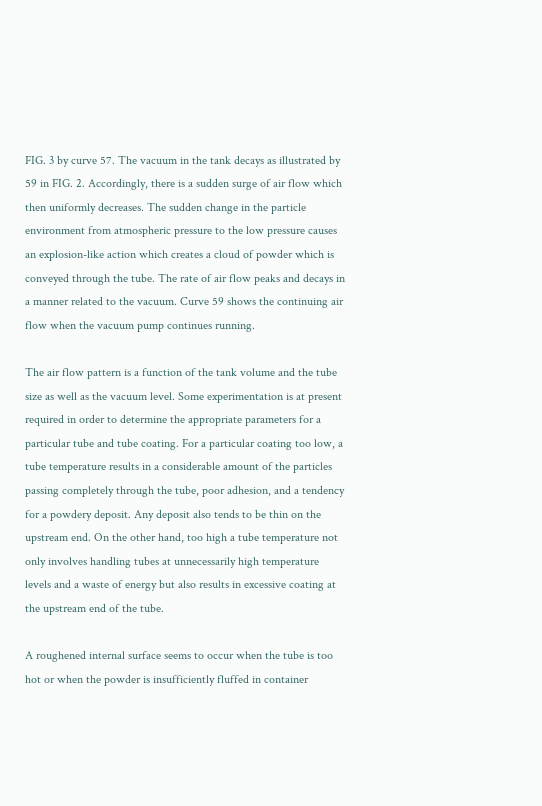FIG. 3 by curve 57. The vacuum in the tank decays as illustrated by 59 in FIG. 2. Accordingly, there is a sudden surge of air flow which then uniformly decreases. The sudden change in the particle environment from atmospheric pressure to the low pressure causes an explosion-like action which creates a cloud of powder which is conveyed through the tube. The rate of air flow peaks and decays in a manner related to the vacuum. Curve 59 shows the continuing air flow when the vacuum pump continues running.

The air flow pattern is a function of the tank volume and the tube size as well as the vacuum level. Some experimentation is at present required in order to determine the appropriate parameters for a particular tube and tube coating. For a particular coating too low, a tube temperature results in a considerable amount of the particles passing completely through the tube, poor adhesion, and a tendency for a powdery deposit. Any deposit also tends to be thin on the upstream end. On the other hand, too high a tube temperature not only involves handling tubes at unnecessarily high temperature levels and a waste of energy but also results in excessive coating at the upstream end of the tube.

A roughened internal surface seems to occur when the tube is too hot or when the powder is insufficiently fluffed in container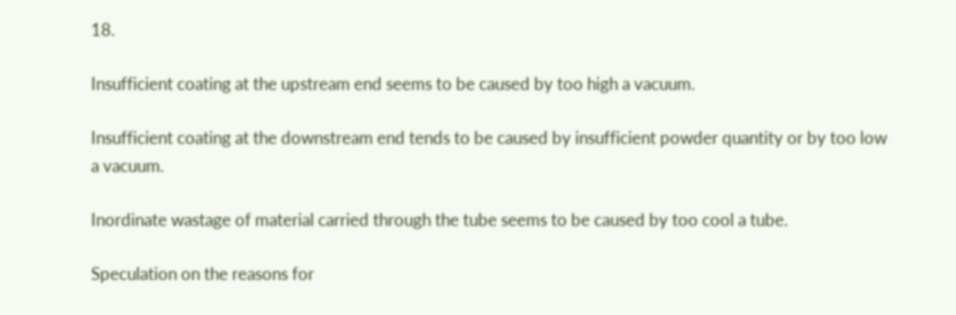18.

Insufficient coating at the upstream end seems to be caused by too high a vacuum.

Insufficient coating at the downstream end tends to be caused by insufficient powder quantity or by too low a vacuum.

Inordinate wastage of material carried through the tube seems to be caused by too cool a tube.

Speculation on the reasons for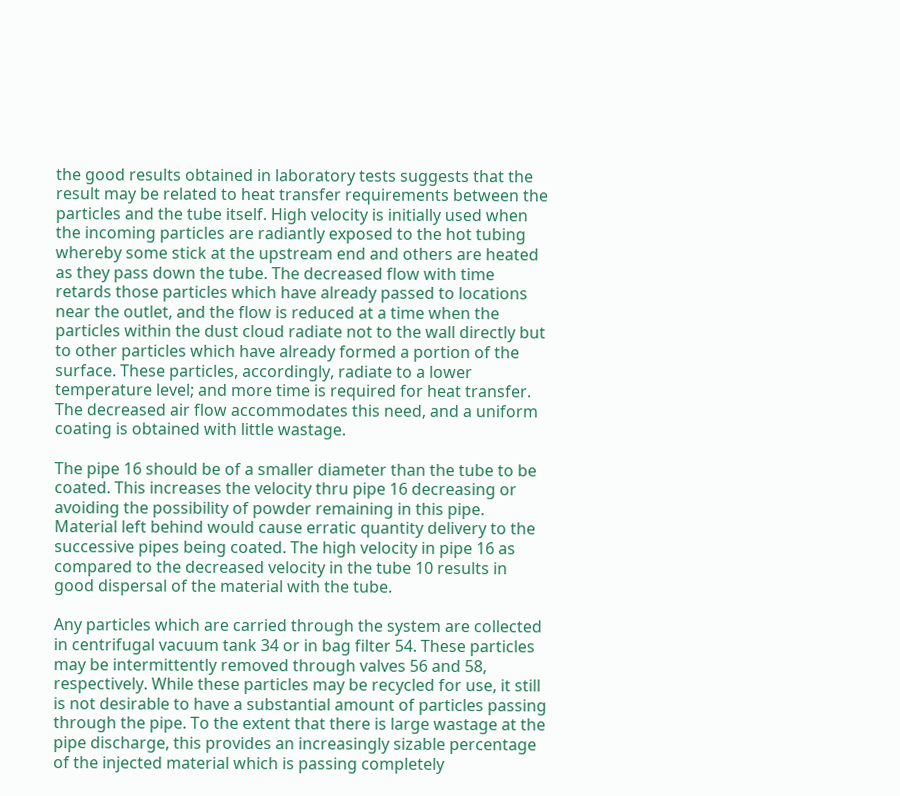the good results obtained in laboratory tests suggests that the result may be related to heat transfer requirements between the particles and the tube itself. High velocity is initially used when the incoming particles are radiantly exposed to the hot tubing whereby some stick at the upstream end and others are heated as they pass down the tube. The decreased flow with time retards those particles which have already passed to locations near the outlet, and the flow is reduced at a time when the particles within the dust cloud radiate not to the wall directly but to other particles which have already formed a portion of the surface. These particles, accordingly, radiate to a lower temperature level; and more time is required for heat transfer. The decreased air flow accommodates this need, and a uniform coating is obtained with little wastage.

The pipe 16 should be of a smaller diameter than the tube to be coated. This increases the velocity thru pipe 16 decreasing or avoiding the possibility of powder remaining in this pipe. Material left behind would cause erratic quantity delivery to the successive pipes being coated. The high velocity in pipe 16 as compared to the decreased velocity in the tube 10 results in good dispersal of the material with the tube.

Any particles which are carried through the system are collected in centrifugal vacuum tank 34 or in bag filter 54. These particles may be intermittently removed through valves 56 and 58, respectively. While these particles may be recycled for use, it still is not desirable to have a substantial amount of particles passing through the pipe. To the extent that there is large wastage at the pipe discharge, this provides an increasingly sizable percentage of the injected material which is passing completely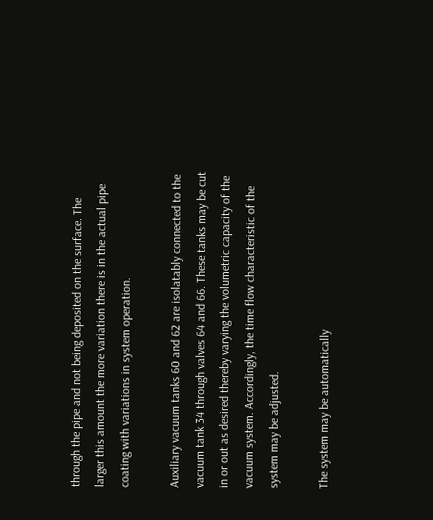through the pipe and not being deposited on the surface. The larger this amount the more variation there is in the actual pipe coating with variations in system operation.

Auxiliary vacuum tanks 60 and 62 are isolatably connected to the vacuum tank 34 through valves 64 and 66. These tanks may be cut in or out as desired thereby varying the volumetric capacity of the vacuum system. Accordingly, the time flow characteristic of the system may be adjusted.

The system may be automatically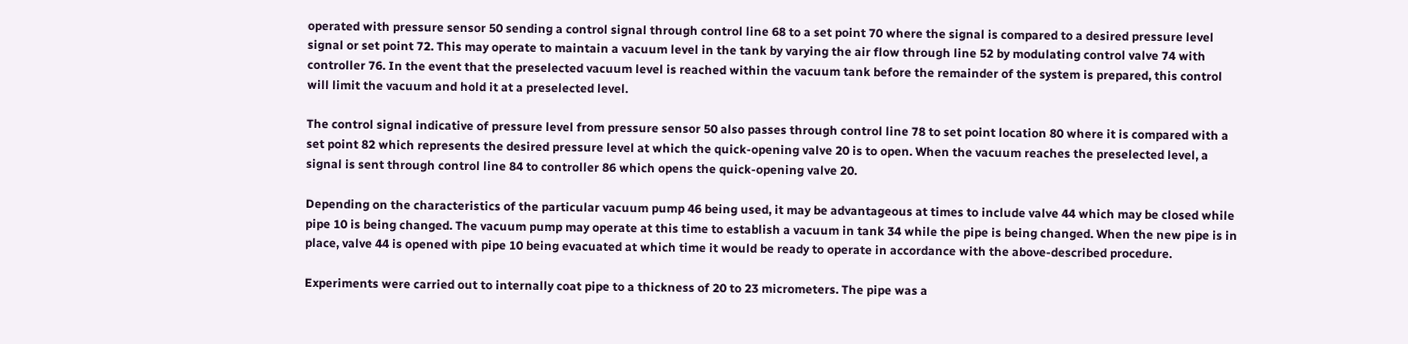operated with pressure sensor 50 sending a control signal through control line 68 to a set point 70 where the signal is compared to a desired pressure level signal or set point 72. This may operate to maintain a vacuum level in the tank by varying the air flow through line 52 by modulating control valve 74 with controller 76. In the event that the preselected vacuum level is reached within the vacuum tank before the remainder of the system is prepared, this control will limit the vacuum and hold it at a preselected level.

The control signal indicative of pressure level from pressure sensor 50 also passes through control line 78 to set point location 80 where it is compared with a set point 82 which represents the desired pressure level at which the quick-opening valve 20 is to open. When the vacuum reaches the preselected level, a signal is sent through control line 84 to controller 86 which opens the quick-opening valve 20.

Depending on the characteristics of the particular vacuum pump 46 being used, it may be advantageous at times to include valve 44 which may be closed while pipe 10 is being changed. The vacuum pump may operate at this time to establish a vacuum in tank 34 while the pipe is being changed. When the new pipe is in place, valve 44 is opened with pipe 10 being evacuated at which time it would be ready to operate in accordance with the above-described procedure.

Experiments were carried out to internally coat pipe to a thickness of 20 to 23 micrometers. The pipe was a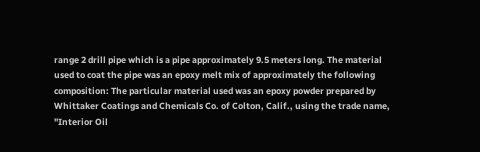range 2 drill pipe which is a pipe approximately 9.5 meters long. The material used to coat the pipe was an epoxy melt mix of approximately the following composition: The particular material used was an epoxy powder prepared by Whittaker Coatings and Chemicals Co. of Colton, Calif., using the trade name, "Interior Oil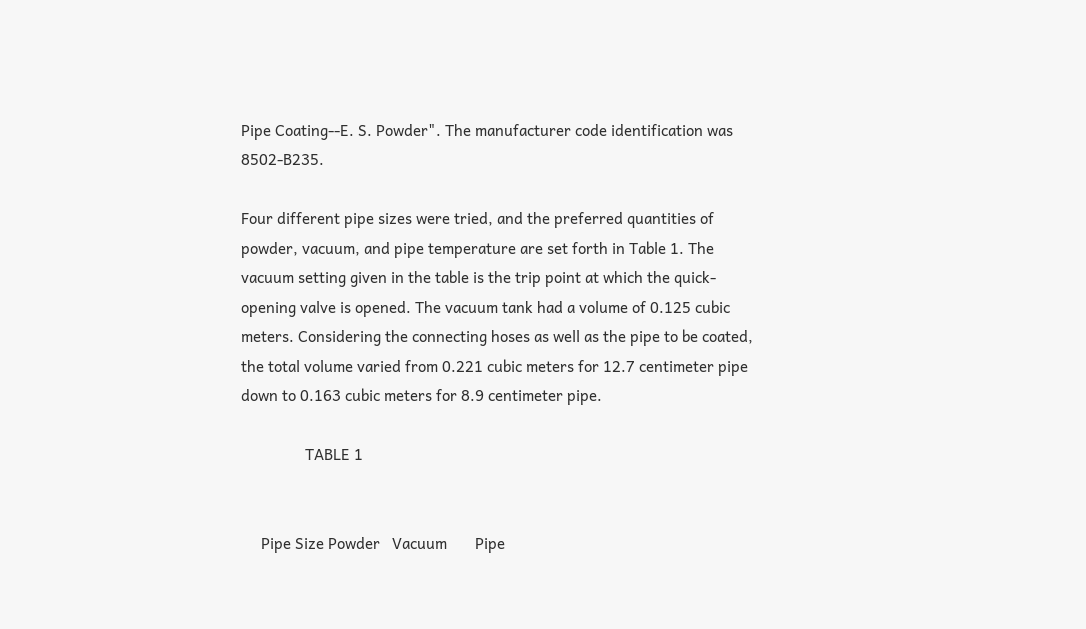Pipe Coating--E. S. Powder". The manufacturer code identification was 8502-B235.

Four different pipe sizes were tried, and the preferred quantities of powder, vacuum, and pipe temperature are set forth in Table 1. The vacuum setting given in the table is the trip point at which the quick-opening valve is opened. The vacuum tank had a volume of 0.125 cubic meters. Considering the connecting hoses as well as the pipe to be coated, the total volume varied from 0.221 cubic meters for 12.7 centimeter pipe down to 0.163 cubic meters for 8.9 centimeter pipe.

                TABLE 1


     Pipe Size Powder   Vacuum       Pipe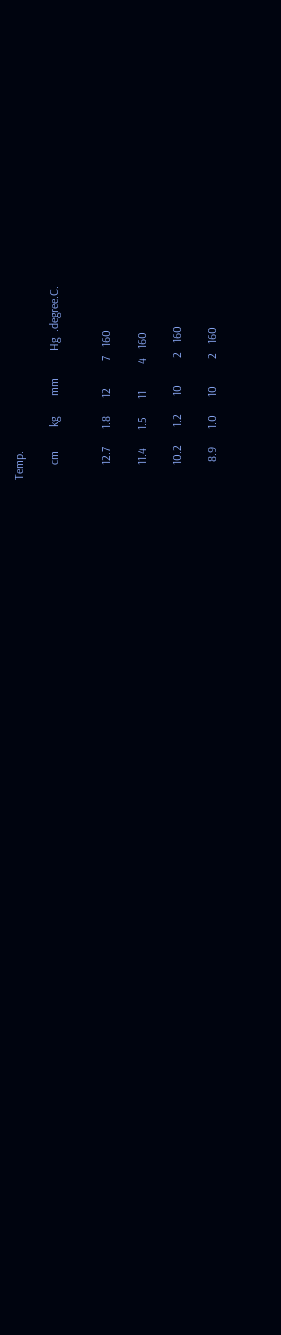Temp.

     cm        kg       mm         Hg  .degree.C.


     12.7      1.8      12         7   160

     11.4      1.5      11         4   160

     10.2      1.2      10         2   160

      8.9      1.0      10         2   160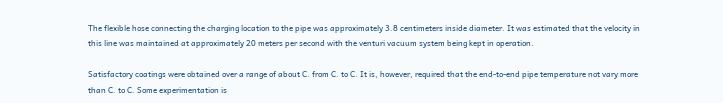The flexible hose connecting the charging location to the pipe was approximately 3.8 centimeters inside diameter. It was estimated that the velocity in this line was maintained at approximately 20 meters per second with the venturi vacuum system being kept in operation.

Satisfactory coatings were obtained over a range of about C. from C. to C. It is, however, required that the end-to-end pipe temperature not vary more than C. to C. Some experimentation is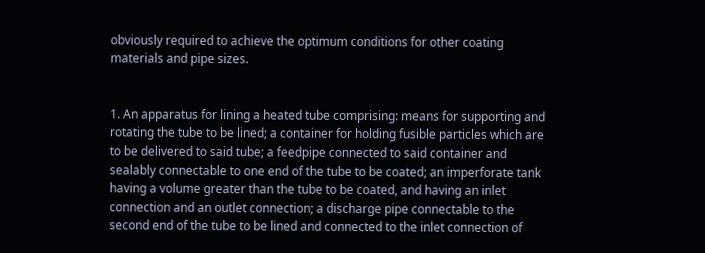obviously required to achieve the optimum conditions for other coating materials and pipe sizes.


1. An apparatus for lining a heated tube comprising: means for supporting and rotating the tube to be lined; a container for holding fusible particles which are to be delivered to said tube; a feedpipe connected to said container and sealably connectable to one end of the tube to be coated; an imperforate tank having a volume greater than the tube to be coated, and having an inlet connection and an outlet connection; a discharge pipe connectable to the second end of the tube to be lined and connected to the inlet connection of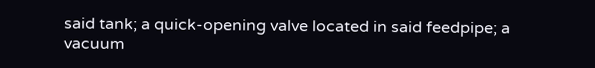said tank; a quick-opening valve located in said feedpipe; a vacuum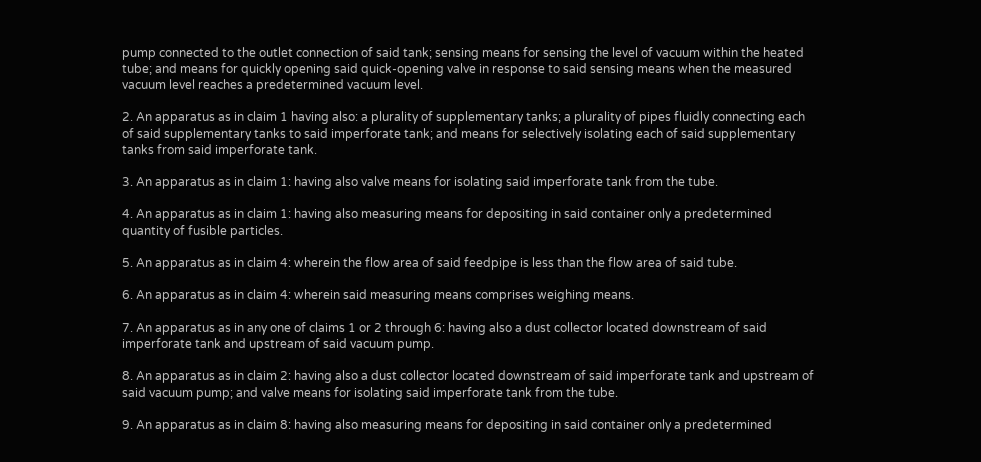pump connected to the outlet connection of said tank; sensing means for sensing the level of vacuum within the heated tube; and means for quickly opening said quick-opening valve in response to said sensing means when the measured vacuum level reaches a predetermined vacuum level.

2. An apparatus as in claim 1 having also: a plurality of supplementary tanks; a plurality of pipes fluidly connecting each of said supplementary tanks to said imperforate tank; and means for selectively isolating each of said supplementary tanks from said imperforate tank.

3. An apparatus as in claim 1: having also valve means for isolating said imperforate tank from the tube.

4. An apparatus as in claim 1: having also measuring means for depositing in said container only a predetermined quantity of fusible particles.

5. An apparatus as in claim 4: wherein the flow area of said feedpipe is less than the flow area of said tube.

6. An apparatus as in claim 4: wherein said measuring means comprises weighing means.

7. An apparatus as in any one of claims 1 or 2 through 6: having also a dust collector located downstream of said imperforate tank and upstream of said vacuum pump.

8. An apparatus as in claim 2: having also a dust collector located downstream of said imperforate tank and upstream of said vacuum pump; and valve means for isolating said imperforate tank from the tube.

9. An apparatus as in claim 8: having also measuring means for depositing in said container only a predetermined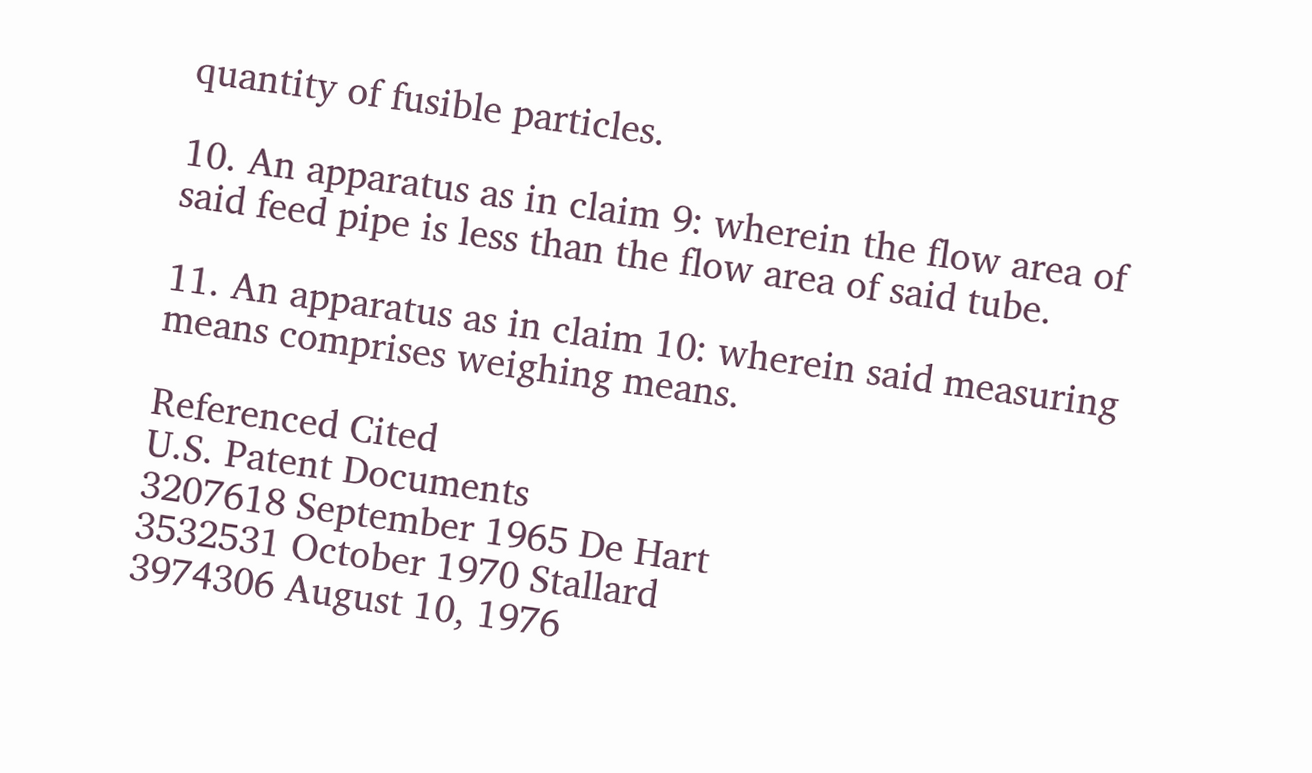quantity of fusible particles.

10. An apparatus as in claim 9: wherein the flow area of said feed pipe is less than the flow area of said tube.

11. An apparatus as in claim 10: wherein said measuring means comprises weighing means.

Referenced Cited
U.S. Patent Documents
3207618 September 1965 De Hart
3532531 October 1970 Stallard
3974306 August 10, 1976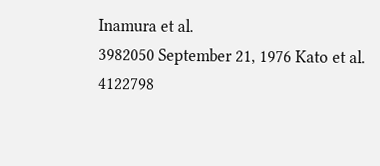Inamura et al.
3982050 September 21, 1976 Kato et al.
4122798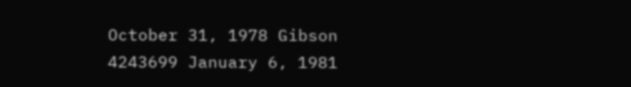October 31, 1978 Gibson
4243699 January 6, 1981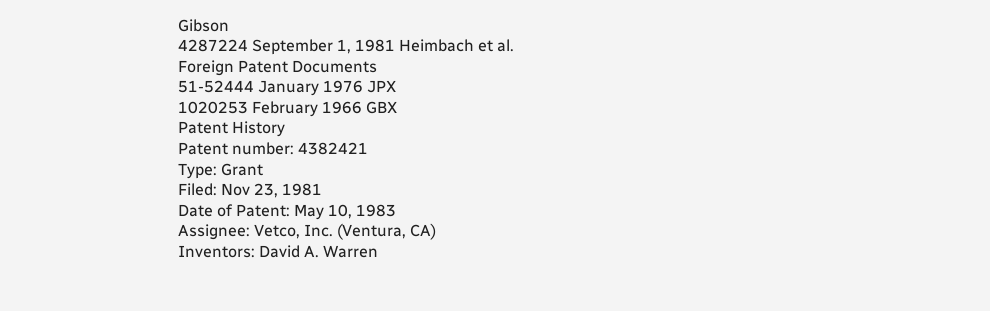Gibson
4287224 September 1, 1981 Heimbach et al.
Foreign Patent Documents
51-52444 January 1976 JPX
1020253 February 1966 GBX
Patent History
Patent number: 4382421
Type: Grant
Filed: Nov 23, 1981
Date of Patent: May 10, 1983
Assignee: Vetco, Inc. (Ventura, CA)
Inventors: David A. Warren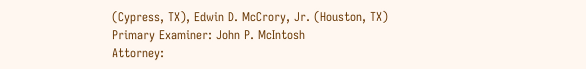(Cypress, TX), Edwin D. McCrory, Jr. (Houston, TX)
Primary Examiner: John P. McIntosh
Attorney: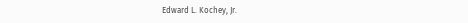Edward L. Kochey, Jr.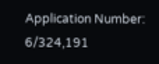Application Number: 6/324,191